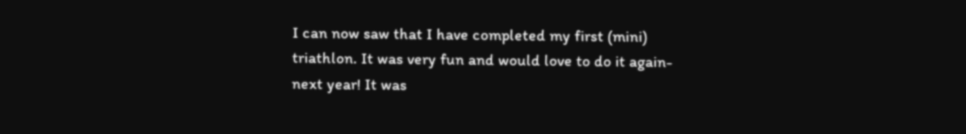I can now saw that I have completed my first (mini) triathlon. It was very fun and would love to do it again- next year! It was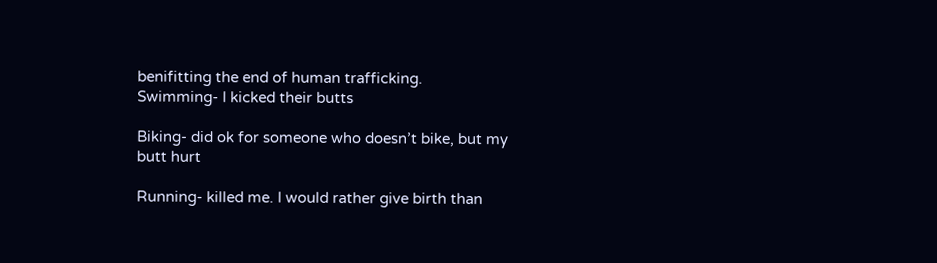benifitting the end of human trafficking.
Swimming- I kicked their butts

Biking- did ok for someone who doesn’t bike, but my butt hurt

Running- killed me. I would rather give birth than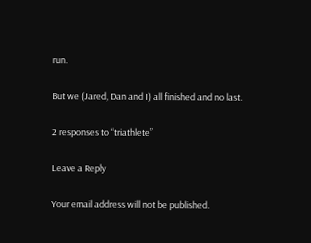run.

But we (Jared, Dan and I) all finished and no last.

2 responses to “triathlete”

Leave a Reply

Your email address will not be published.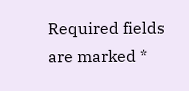Required fields are marked *